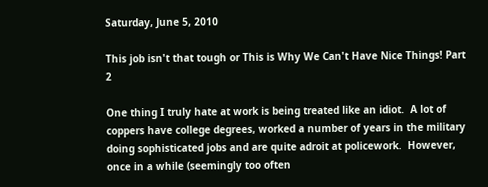Saturday, June 5, 2010

This job isn't that tough or This is Why We Can't Have Nice Things! Part 2

One thing I truly hate at work is being treated like an idiot.  A lot of coppers have college degrees, worked a number of years in the military doing sophisticated jobs and are quite adroit at policework.  However, once in a while (seemingly too often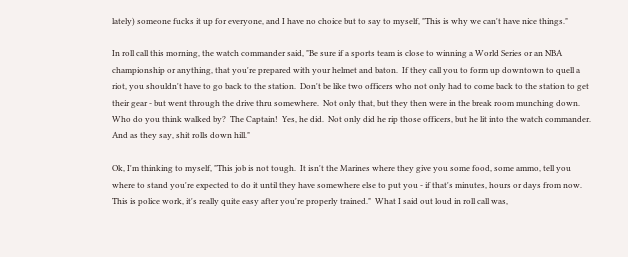lately) someone fucks it up for everyone, and I have no choice but to say to myself, "This is why we can't have nice things."

In roll call this morning, the watch commander said, "Be sure if a sports team is close to winning a World Series or an NBA championship or anything, that you're prepared with your helmet and baton.  If they call you to form up downtown to quell a riot, you shouldn't have to go back to the station.  Don't be like two officers who not only had to come back to the station to get their gear - but went through the drive thru somewhere.  Not only that, but they then were in the break room munching down.  Who do you think walked by?  The Captain!  Yes, he did.  Not only did he rip those officers, but he lit into the watch commander.  And as they say, shit rolls down hill."

Ok, I'm thinking to myself, "This job is not tough.  It isn't the Marines where they give you some food, some ammo, tell you where to stand you're expected to do it until they have somewhere else to put you - if that's minutes, hours or days from now.  This is police work, it's really quite easy after you're properly trained."  What I said out loud in roll call was,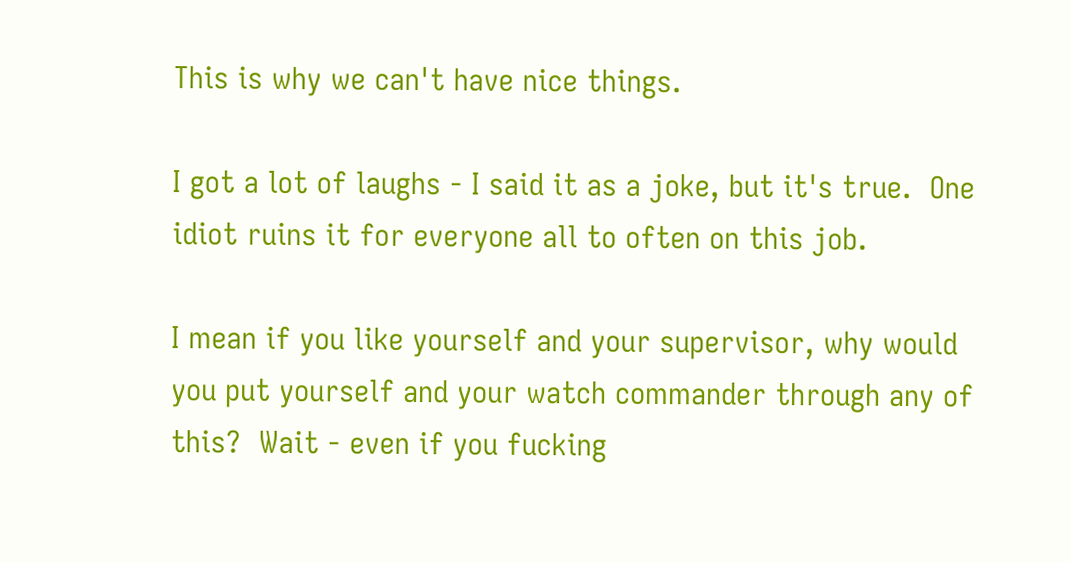This is why we can't have nice things.

I got a lot of laughs - I said it as a joke, but it's true.  One idiot ruins it for everyone all to often on this job.

I mean if you like yourself and your supervisor, why would you put yourself and your watch commander through any of this?  Wait - even if you fucking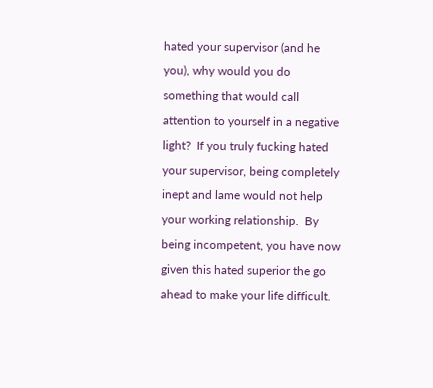hated your supervisor (and he you), why would you do something that would call attention to yourself in a negative light?  If you truly fucking hated your supervisor, being completely inept and lame would not help your working relationship.  By being incompetent, you have now given this hated superior the go ahead to make your life difficult.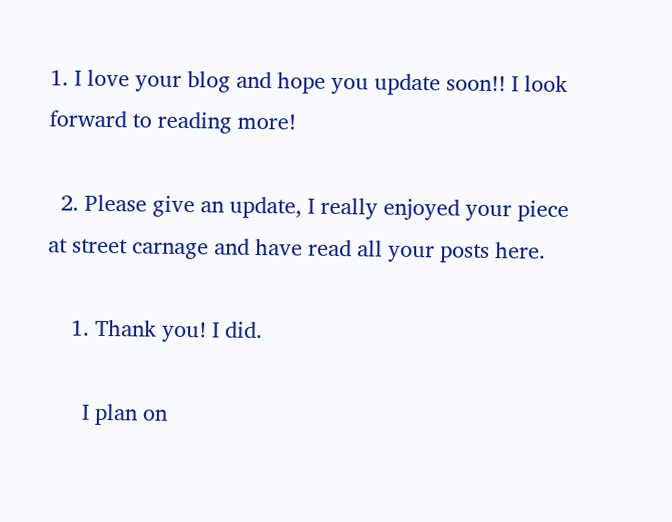1. I love your blog and hope you update soon!! I look forward to reading more!

  2. Please give an update, I really enjoyed your piece at street carnage and have read all your posts here.

    1. Thank you! I did.

      I plan on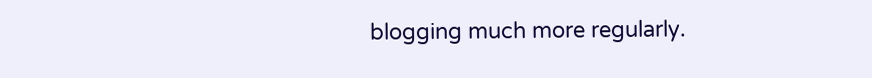blogging much more regularly.